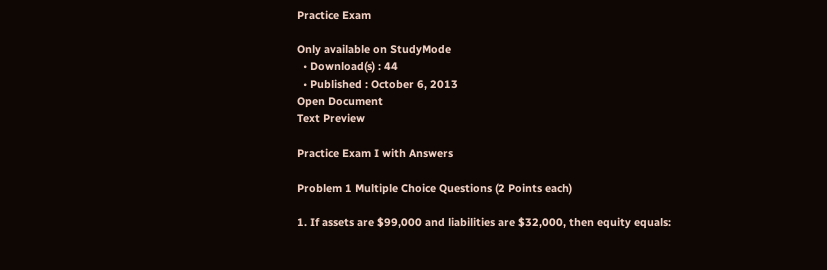Practice Exam

Only available on StudyMode
  • Download(s) : 44
  • Published : October 6, 2013
Open Document
Text Preview

Practice Exam I with Answers

Problem 1 Multiple Choice Questions (2 Points each)

1. If assets are $99,000 and liabilities are $32,000, then equity equals: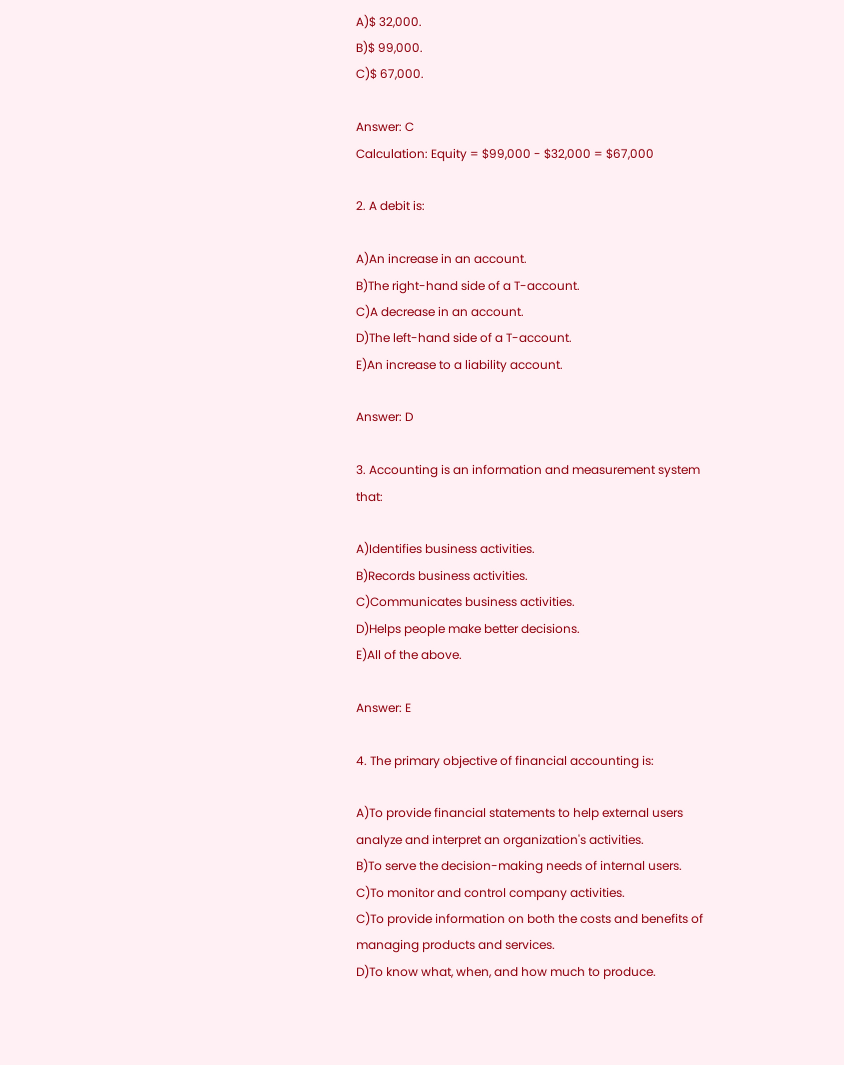A)$ 32,000.
B)$ 99,000.
C)$ 67,000.

Answer: C
Calculation: Equity = $99,000 - $32,000 = $67,000

2. A debit is:

A)An increase in an account.
B)The right-hand side of a T-account.
C)A decrease in an account.
D)The left-hand side of a T-account.
E)An increase to a liability account.

Answer: D

3. Accounting is an information and measurement system that:

A)Identifies business activities.
B)Records business activities.
C)Communicates business activities.
D)Helps people make better decisions.
E)All of the above.

Answer: E

4. The primary objective of financial accounting is:

A)To provide financial statements to help external users analyze and interpret an organization's activities.
B)To serve the decision-making needs of internal users.
C)To monitor and control company activities.
C)To provide information on both the costs and benefits of managing products and services.
D)To know what, when, and how much to produce.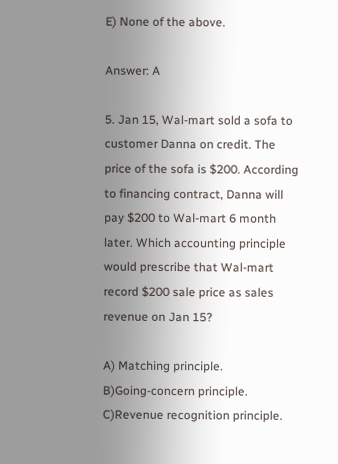E) None of the above.

Answer: A

5. Jan 15, Wal-mart sold a sofa to customer Danna on credit. The price of the sofa is $200. According to financing contract, Danna will pay $200 to Wal-mart 6 month later. Which accounting principle would prescribe that Wal-mart record $200 sale price as sales revenue on Jan 15?

A) Matching principle.
B)Going-concern principle.
C)Revenue recognition principle.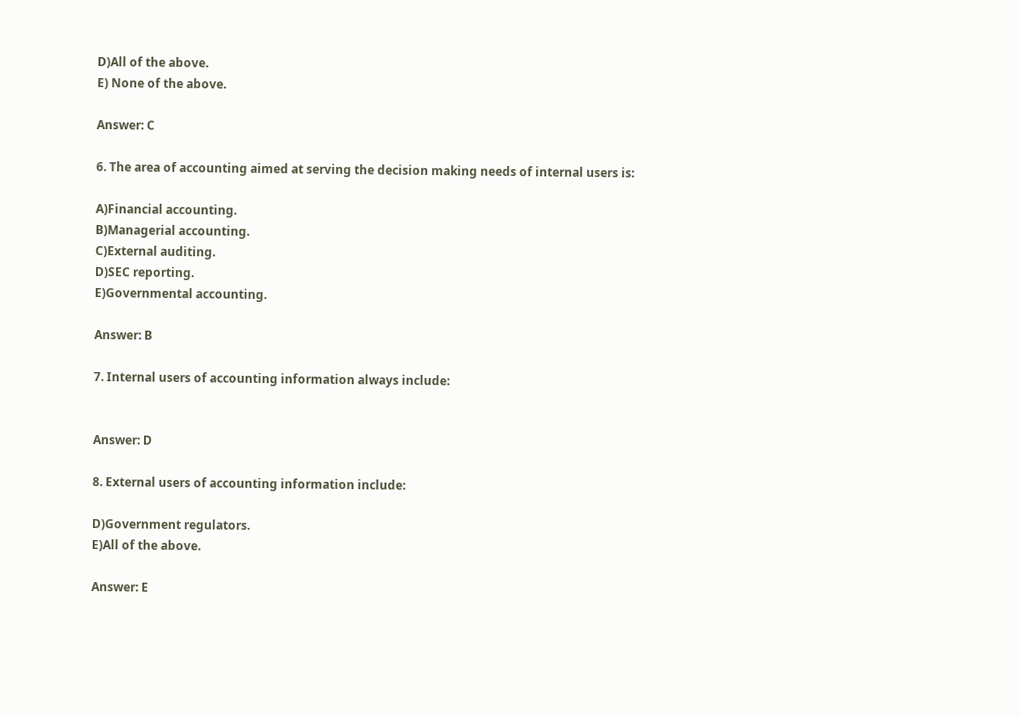D)All of the above.
E) None of the above.

Answer: C

6. The area of accounting aimed at serving the decision making needs of internal users is:

A)Financial accounting.
B)Managerial accounting.
C)External auditing.
D)SEC reporting.
E)Governmental accounting.

Answer: B

7. Internal users of accounting information always include:


Answer: D

8. External users of accounting information include:

D)Government regulators.
E)All of the above.

Answer: E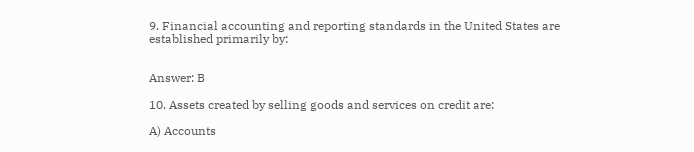9. Financial accounting and reporting standards in the United States are established primarily by:


Answer: B

10. Assets created by selling goods and services on credit are:

A) Accounts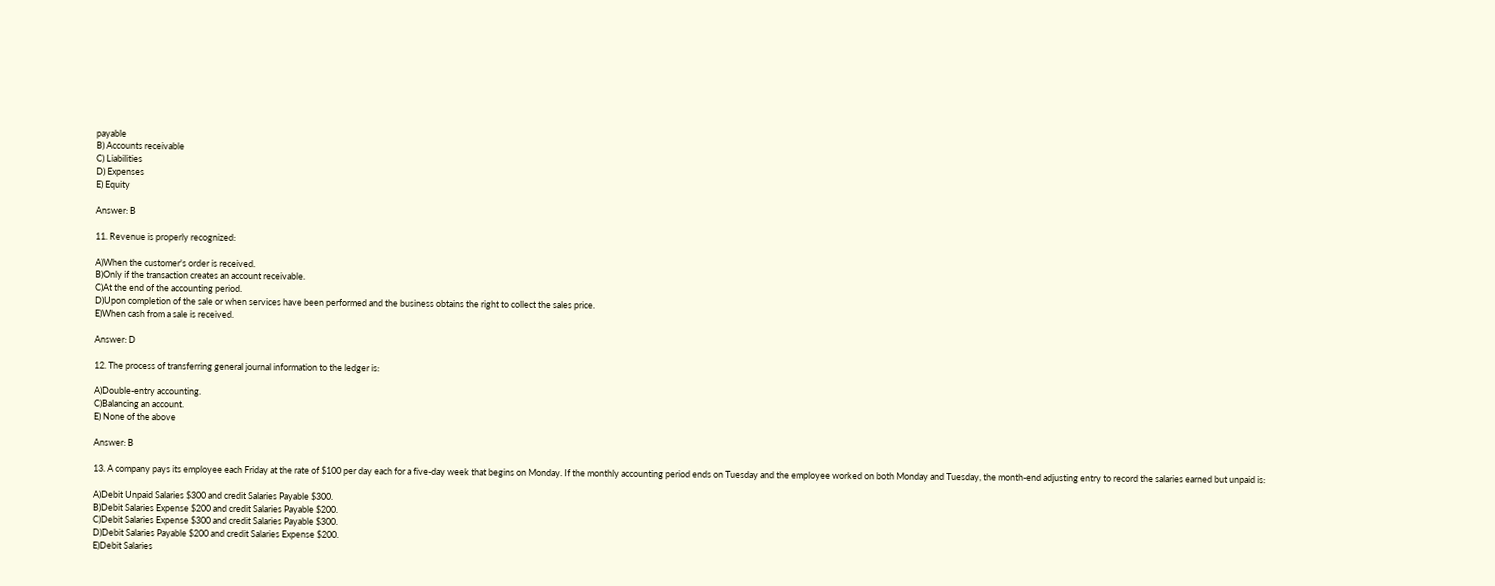payable
B) Accounts receivable
C) Liabilities
D) Expenses
E) Equity

Answer: B

11. Revenue is properly recognized:

A)When the customer's order is received.
B)Only if the transaction creates an account receivable.
C)At the end of the accounting period.
D)Upon completion of the sale or when services have been performed and the business obtains the right to collect the sales price.
E)When cash from a sale is received.

Answer: D

12. The process of transferring general journal information to the ledger is:

A)Double-entry accounting.
C)Balancing an account.
E) None of the above

Answer: B

13. A company pays its employee each Friday at the rate of $100 per day each for a five-day week that begins on Monday. If the monthly accounting period ends on Tuesday and the employee worked on both Monday and Tuesday, the month-end adjusting entry to record the salaries earned but unpaid is:

A)Debit Unpaid Salaries $300 and credit Salaries Payable $300.
B)Debit Salaries Expense $200 and credit Salaries Payable $200.
C)Debit Salaries Expense $300 and credit Salaries Payable $300.
D)Debit Salaries Payable $200 and credit Salaries Expense $200.
E)Debit Salaries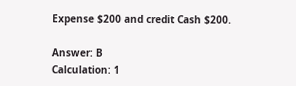Expense $200 and credit Cash $200.

Answer: B
Calculation: 1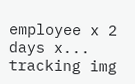employee x 2 days x...
tracking img